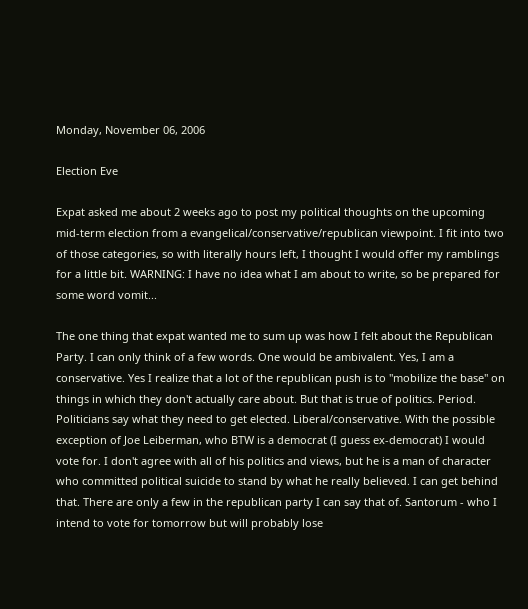Monday, November 06, 2006

Election Eve

Expat asked me about 2 weeks ago to post my political thoughts on the upcoming mid-term election from a evangelical/conservative/republican viewpoint. I fit into two of those categories, so with literally hours left, I thought I would offer my ramblings for a little bit. WARNING: I have no idea what I am about to write, so be prepared for some word vomit...

The one thing that expat wanted me to sum up was how I felt about the Republican Party. I can only think of a few words. One would be ambivalent. Yes, I am a conservative. Yes I realize that a lot of the republican push is to "mobilize the base" on things in which they don't actually care about. But that is true of politics. Period. Politicians say what they need to get elected. Liberal/conservative. With the possible exception of Joe Leiberman, who BTW is a democrat (I guess ex-democrat) I would vote for. I don't agree with all of his politics and views, but he is a man of character who committed political suicide to stand by what he really believed. I can get behind that. There are only a few in the republican party I can say that of. Santorum - who I intend to vote for tomorrow but will probably lose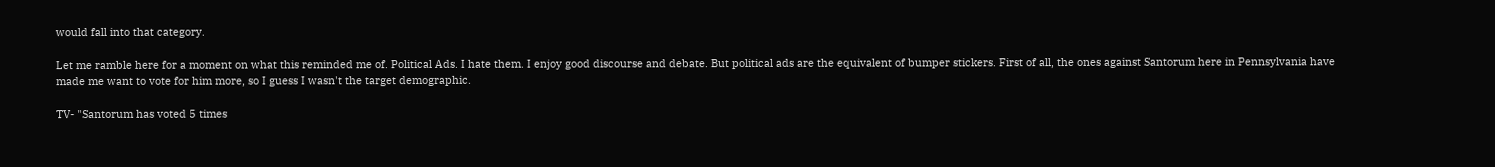would fall into that category.

Let me ramble here for a moment on what this reminded me of. Political Ads. I hate them. I enjoy good discourse and debate. But political ads are the equivalent of bumper stickers. First of all, the ones against Santorum here in Pennsylvania have made me want to vote for him more, so I guess I wasn't the target demographic.

TV- "Santorum has voted 5 times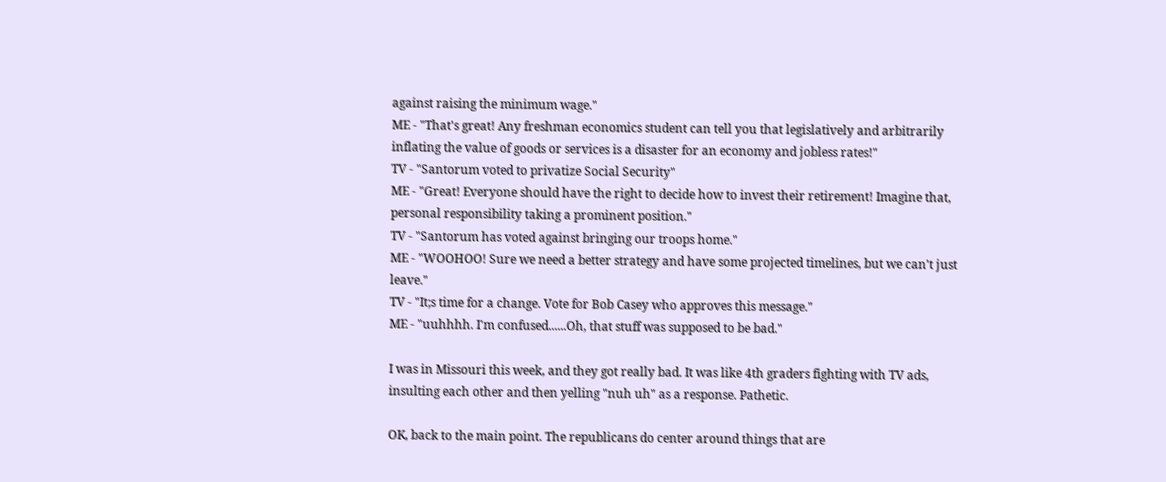against raising the minimum wage."
ME - "That's great! Any freshman economics student can tell you that legislatively and arbitrarily inflating the value of goods or services is a disaster for an economy and jobless rates!"
TV - "Santorum voted to privatize Social Security"
ME - "Great! Everyone should have the right to decide how to invest their retirement! Imagine that, personal responsibility taking a prominent position."
TV - "Santorum has voted against bringing our troops home."
ME - "WOOHOO! Sure we need a better strategy and have some projected timelines, but we can't just leave."
TV - "It;s time for a change. Vote for Bob Casey who approves this message."
ME - "uuhhhh. I'm confused......Oh, that stuff was supposed to be bad."

I was in Missouri this week, and they got really bad. It was like 4th graders fighting with TV ads, insulting each other and then yelling "nuh uh" as a response. Pathetic.

OK, back to the main point. The republicans do center around things that are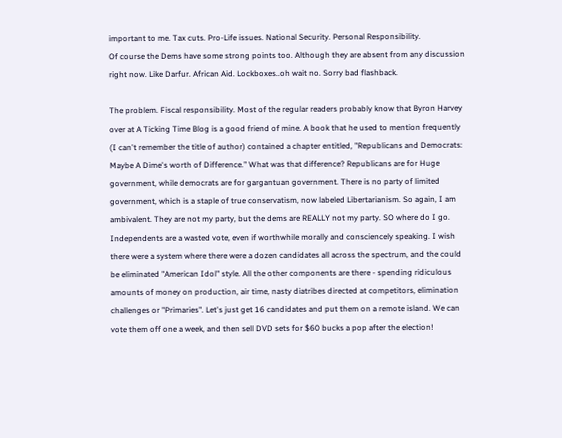important to me. Tax cuts. Pro-Life issues. National Security. Personal Responsibility.
Of course the Dems have some strong points too. Although they are absent from any discussion right now. Like Darfur. African Aid. Lockboxes..oh wait no. Sorry bad flashback.

The problem. Fiscal responsibility. Most of the regular readers probably know that Byron Harvey over at A Ticking Time Blog is a good friend of mine. A book that he used to mention frequently (I can't remember the title of author) contained a chapter entitled, "Republicans and Democrats: Maybe A Dime's worth of Difference." What was that difference? Republicans are for Huge government, while democrats are for gargantuan government. There is no party of limited government, which is a staple of true conservatism, now labeled Libertarianism. So again, I am ambivalent. They are not my party, but the dems are REALLY not my party. SO where do I go. Independents are a wasted vote, even if worthwhile morally and consciencely speaking. I wish there were a system where there were a dozen candidates all across the spectrum, and the could be eliminated "American Idol" style. All the other components are there - spending ridiculous amounts of money on production, air time, nasty diatribes directed at competitors, elimination challenges or "Primaries". Let's just get 16 candidates and put them on a remote island. We can vote them off one a week, and then sell DVD sets for $60 bucks a pop after the election!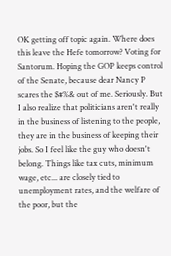OK getting off topic again. Where does this leave the Hefe tomorrow? Voting for Santorum. Hoping the GOP keeps control of the Senate, because dear Nancy P scares the $#%& out of me. Seriously. But I also realize that politicians aren't really in the business of listening to the people, they are in the business of keeping their jobs. So I feel like the guy who doesn't belong. Things like tax cuts, minimum wage, etc... are closely tied to unemployment rates, and the welfare of the poor, but the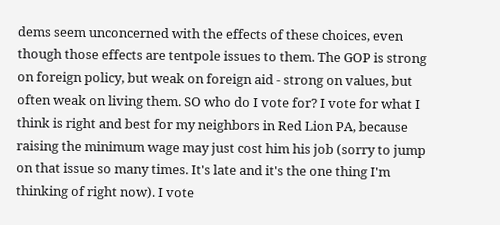dems seem unconcerned with the effects of these choices, even though those effects are tentpole issues to them. The GOP is strong on foreign policy, but weak on foreign aid - strong on values, but often weak on living them. SO who do I vote for? I vote for what I think is right and best for my neighbors in Red Lion PA, because raising the minimum wage may just cost him his job (sorry to jump on that issue so many times. It's late and it's the one thing I'm thinking of right now). I vote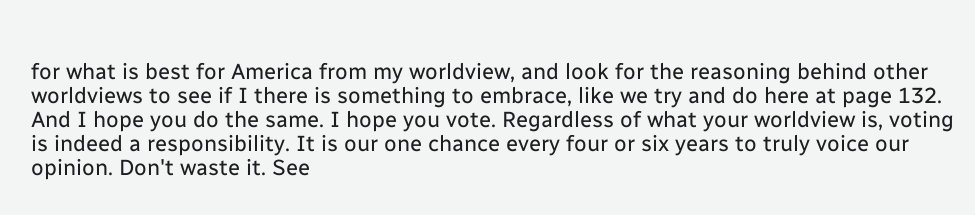for what is best for America from my worldview, and look for the reasoning behind other worldviews to see if I there is something to embrace, like we try and do here at page 132. And I hope you do the same. I hope you vote. Regardless of what your worldview is, voting is indeed a responsibility. It is our one chance every four or six years to truly voice our opinion. Don't waste it. See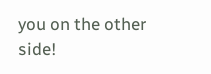you on the other side!